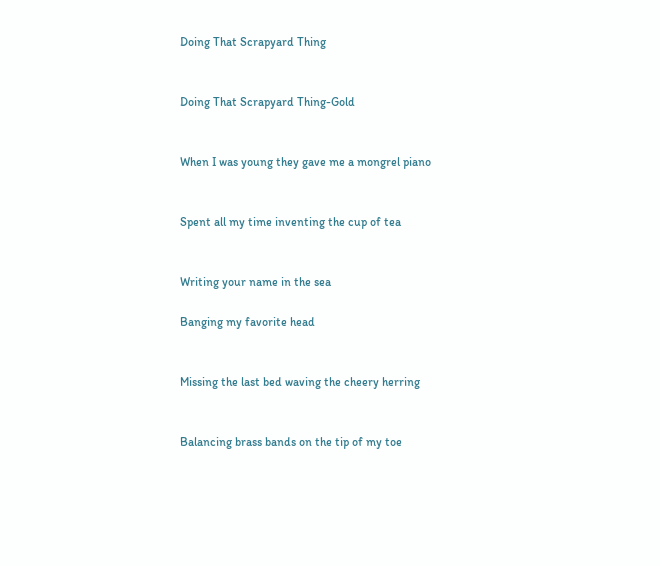Doing That Scrapyard Thing


Doing That Scrapyard Thing-Gold


When I was young they gave me a mongrel piano


Spent all my time inventing the cup of tea


Writing your name in the sea

Banging my favorite head


Missing the last bed waving the cheery herring


Balancing brass bands on the tip of my toe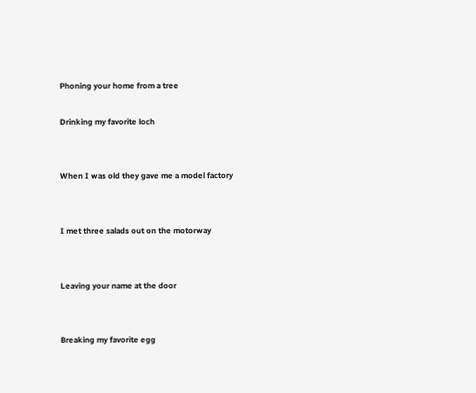Phoning your home from a tree

Drinking my favorite loch


When I was old they gave me a model factory


I met three salads out on the motorway


Leaving your name at the door


Breaking my favorite egg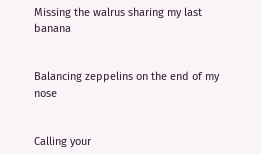Missing the walrus sharing my last banana


Balancing zeppelins on the end of my nose


Calling your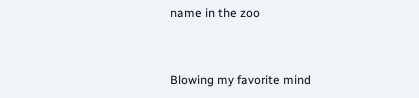name in the zoo


Blowing my favorite mind